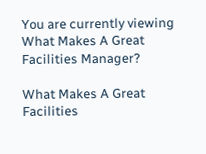You are currently viewing What Makes A Great Facilities Manager?

What Makes A Great Facilities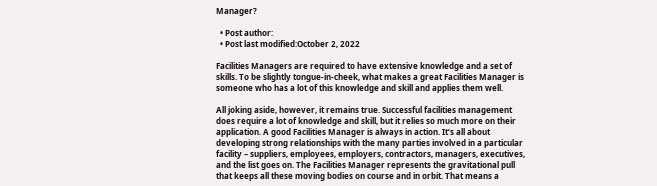Manager?

  • Post author:
  • Post last modified:October 2, 2022

Facilities Managers are required to have extensive knowledge and a set of skills. To be slightly tongue-in-cheek, what makes a great Facilities Manager is someone who has a lot of this knowledge and skill and applies them well.

All joking aside, however, it remains true. Successful facilities management does require a lot of knowledge and skill, but it relies so much more on their application. A good Facilities Manager is always in action. It’s all about developing strong relationships with the many parties involved in a particular facility – suppliers, employees, employers, contractors, managers, executives, and the list goes on. The Facilities Manager represents the gravitational pull that keeps all these moving bodies on course and in orbit. That means a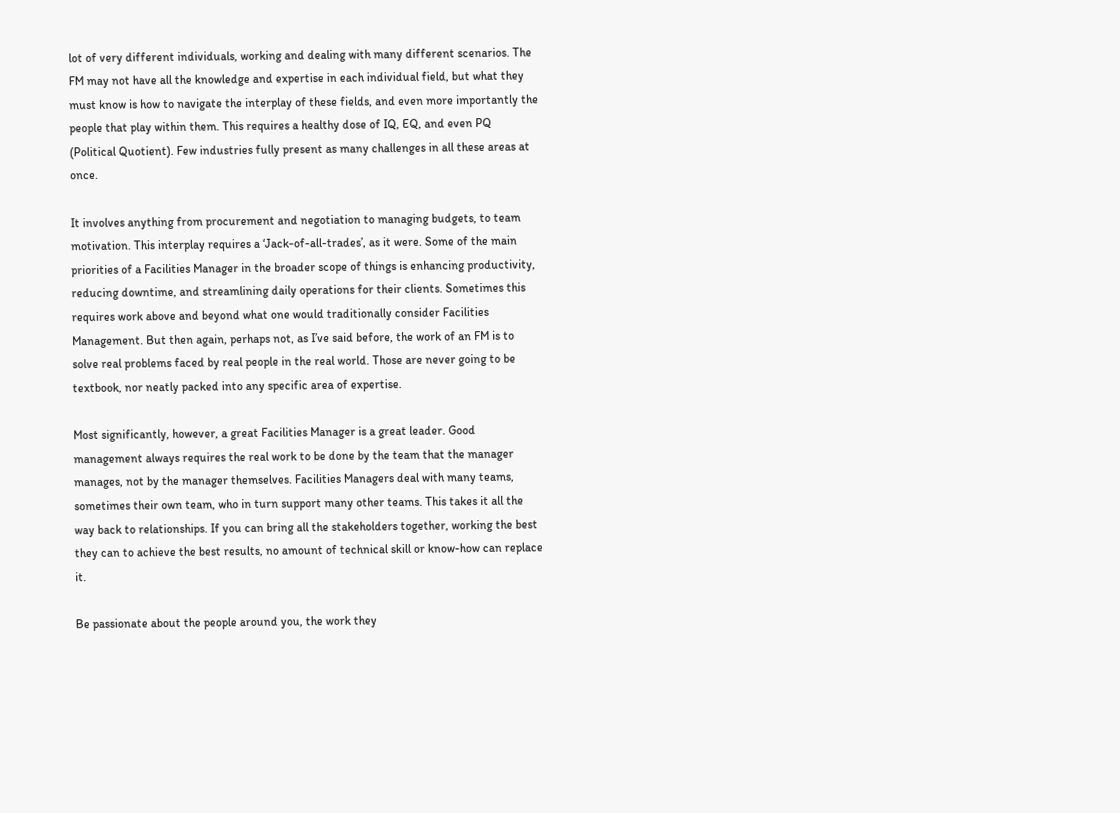lot of very different individuals, working and dealing with many different scenarios. The FM may not have all the knowledge and expertise in each individual field, but what they must know is how to navigate the interplay of these fields, and even more importantly the people that play within them. This requires a healthy dose of IQ, EQ, and even PQ (Political Quotient). Few industries fully present as many challenges in all these areas at once.

It involves anything from procurement and negotiation to managing budgets, to team motivation. This interplay requires a ‘Jack-of-all-trades’, as it were. Some of the main priorities of a Facilities Manager in the broader scope of things is enhancing productivity, reducing downtime, and streamlining daily operations for their clients. Sometimes this requires work above and beyond what one would traditionally consider Facilities Management. But then again, perhaps not, as I’ve said before, the work of an FM is to solve real problems faced by real people in the real world. Those are never going to be textbook, nor neatly packed into any specific area of expertise.

Most significantly, however, a great Facilities Manager is a great leader. Good management always requires the real work to be done by the team that the manager manages, not by the manager themselves. Facilities Managers deal with many teams, sometimes their own team, who in turn support many other teams. This takes it all the way back to relationships. If you can bring all the stakeholders together, working the best they can to achieve the best results, no amount of technical skill or know-how can replace it.

Be passionate about the people around you, the work they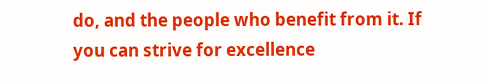do, and the people who benefit from it. If you can strive for excellence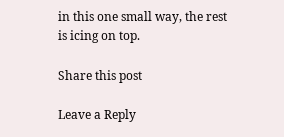in this one small way, the rest is icing on top.

Share this post

Leave a Reply